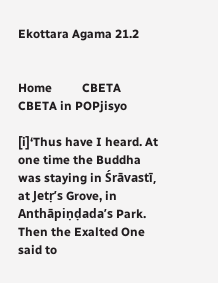Ekottara Agama 21.2


Home          CBETA          CBETA in POPjisyo

[i]‘Thus have I heard. At one time the Buddha was staying in Śrāvastī, at Jetṛ’s Grove, in Anthāpiṇḍada’s Park. Then the Exalted One said to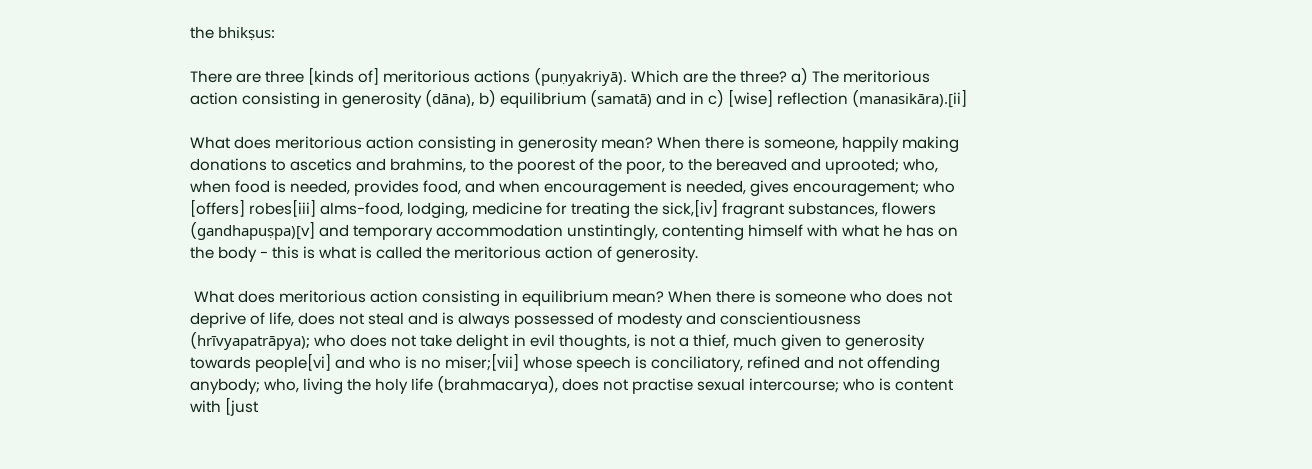the bhikṣus:

There are three [kinds of] meritorious actions (puṇyakriyā). Which are the three? a) The meritorious action consisting in generosity (dāna), b) equilibrium (samatā) and in c) [wise] reflection (manasikāra).[ii]

What does meritorious action consisting in generosity mean? When there is someone, happily making donations to ascetics and brahmins, to the poorest of the poor, to the bereaved and uprooted; who, when food is needed, provides food, and when encouragement is needed, gives encouragement; who [offers] robes[iii] alms-food, lodging, medicine for treating the sick,[iv] fragrant substances, flowers (gandhapuṣpa)[v] and temporary accommodation unstintingly, contenting himself with what he has on the body - this is what is called the meritorious action of generosity.

 What does meritorious action consisting in equilibrium mean? When there is someone who does not deprive of life, does not steal and is always possessed of modesty and conscientiousness (hrīvyapatrāpya); who does not take delight in evil thoughts, is not a thief, much given to generosity towards people[vi] and who is no miser;[vii] whose speech is conciliatory, refined and not offending anybody; who, living the holy life (brahmacarya), does not practise sexual intercourse; who is content with [just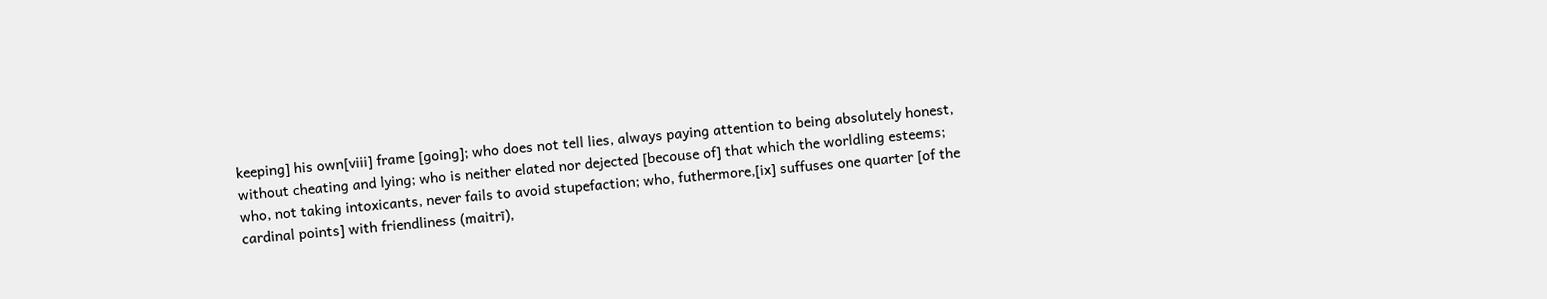keeping] his own[viii] frame [going]; who does not tell lies, always paying attention to being absolutely honest, without cheating and lying; who is neither elated nor dejected [becouse of] that which the worldling esteems; who, not taking intoxicants, never fails to avoid stupefaction; who, futhermore,[ix] suffuses one quarter [of the cardinal points] with friendliness (maitrī),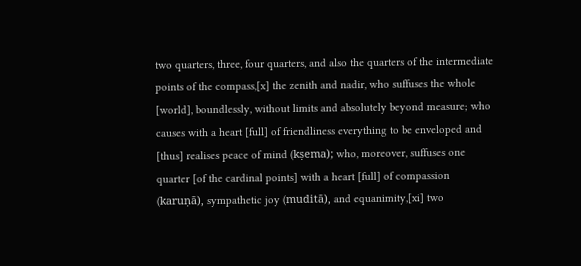two quarters, three, four quarters, and also the quarters of the intermediate points of the compass,[x] the zenith and nadir, who suffuses the whole [world], boundlessly, without limits and absolutely beyond measure; who causes with a heart [full] of friendliness everything to be enveloped and [thus] realises peace of mind (kṣema); who, moreover, suffuses one quarter [of the cardinal points] with a heart [full] of compassion (karuṇā), sympathetic joy (muditā), and equanimity,[xi] two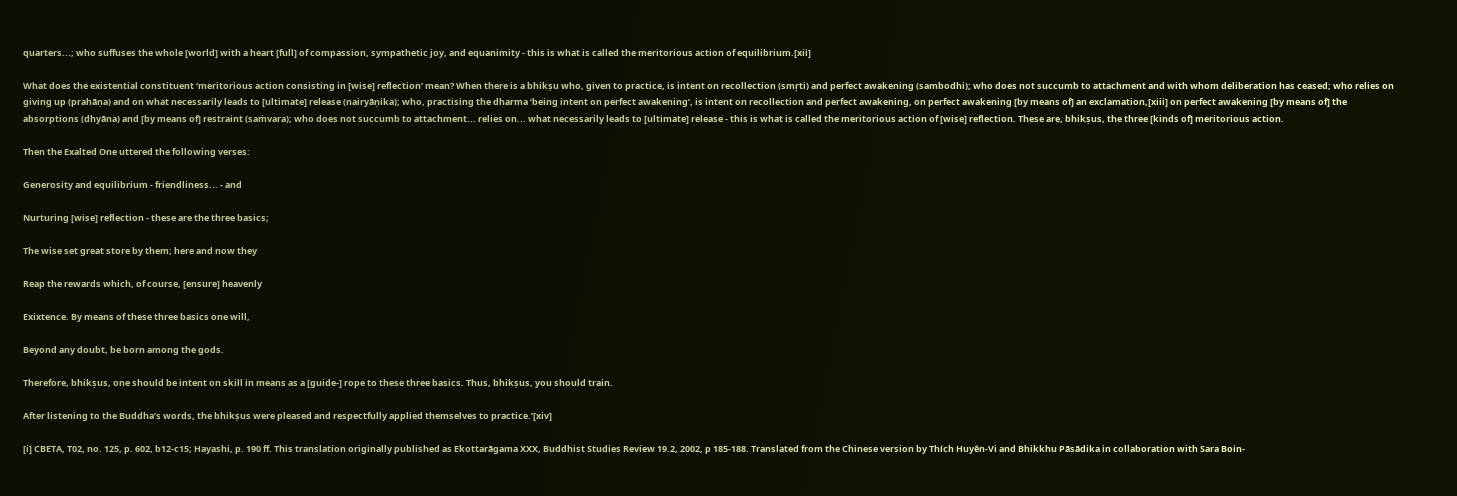quarters...; who suffuses the whole [world] with a heart [full] of compassion, sympathetic joy, and equanimity - this is what is called the meritorious action of equilibrium.[xii]

What does the existential constituent ‘meritorious action consisting in [wise] reflection’ mean? When there is a bhikṣu who, given to practice, is intent on recollection (smṛti) and perfect awakening (sambodhi); who does not succumb to attachment and with whom deliberation has ceased; who relies on giving up (prahāṇa) and on what necessarily leads to [ultimate] release (nairyāṇika); who, practising the dharma ‘being intent on perfect awakening’, is intent on recollection and perfect awakening, on perfect awakening [by means of] an exclamation,[xiii] on perfect awakening [by means of] the absorptions (dhyāna) and [by means of] restraint (saṁvara); who does not succumb to attachment... relies on... what necessarily leads to [ultimate] release - this is what is called the meritorious action of [wise] reflection. These are, bhikṣus, the three [kinds of] meritorious action.

Then the Exalted One uttered the following verses:

Generosity and equilibrium - friendliness... - and

Nurturing [wise] reflection - these are the three basics;

The wise set great store by them; here and now they

Reap the rewards which, of course, [ensure] heavenly

Exixtence. By means of these three basics one will,

Beyond any doubt, be born among the gods.

Therefore, bhikṣus, one should be intent on skill in means as a [guide-] rope to these three basics. Thus, bhikṣus, you should train.

After listening to the Buddha’s words, the bhikṣus were pleased and respectfully applied themselves to practice.’[xiv]

[i] CBETA, T02, no. 125, p. 602, b12-c15; Hayashi, p. 190 ff. This translation originally published as Ekottarāgama XXX, Buddhist Studies Review 19.2, 2002, p 185-188. Translated from the Chinese version by Thích Huyên-Vi and Bhikkhu Pāsādika in collaboration with Sara Boin-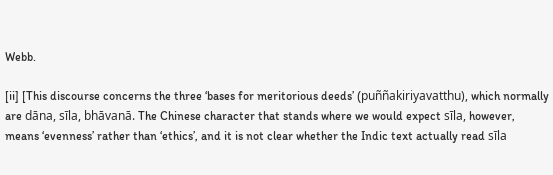Webb.

[ii] [This discourse concerns the three ‘bases for meritorious deeds’ (puññakiriyavatthu), which normally are dāna, sīla, bhāvanā. The Chinese character that stands where we would expect sīla, however, means ‘evenness’ rather than ‘ethics’, and it is not clear whether the Indic text actually read sīla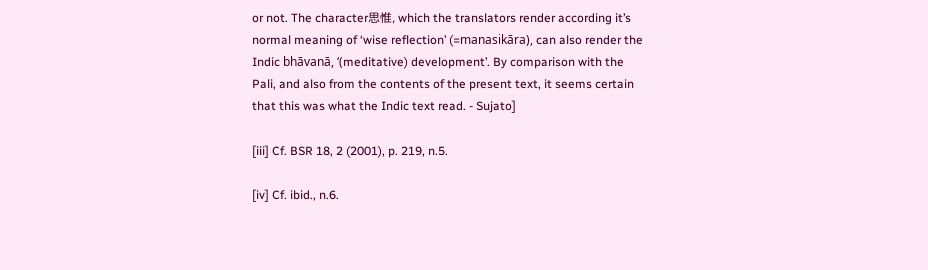or not. The character思惟, which the translators render according it’s normal meaning of ‘wise reflection’ (=manasikāra), can also render the Indic bhāvanā, ‘(meditative) development’. By comparison with the Pali, and also from the contents of the present text, it seems certain that this was what the Indic text read. - Sujato]

[iii] Cf. BSR 18, 2 (2001), p. 219, n.5.

[iv] Cf. ibid., n.6.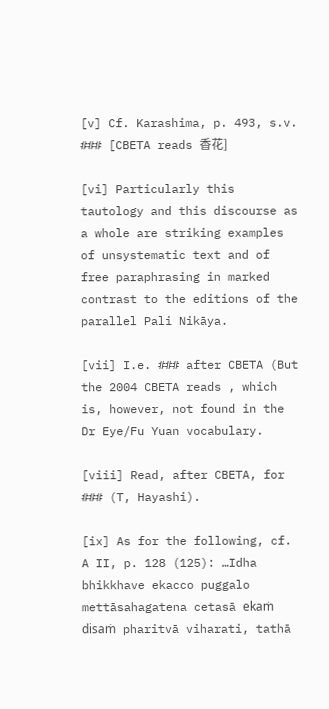[v] Cf. Karashima, p. 493, s.v. ### [CBETA reads 香花]

[vi] Particularly this tautology and this discourse as a whole are striking examples of unsystematic text and of free paraphrasing in marked contrast to the editions of the parallel Pali Nikāya.

[vii] I.e. ### after CBETA (But the 2004 CBETA reads , which is, however, not found in the Dr Eye/Fu Yuan vocabulary.

[viii] Read, after CBETA, for ### (T, Hayashi).

[ix] As for the following, cf. A II, p. 128 (125): …Idha bhikkhave ekacco puggalo mettāsahagatena cetasā ekaṁ disaṁ pharitvā viharati, tathā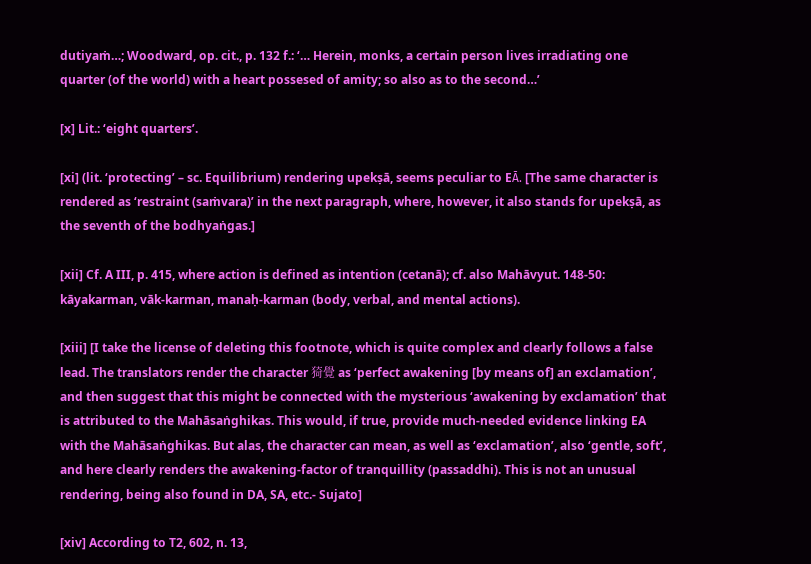dutiyaṁ…; Woodward, op. cit., p. 132 f.: ‘… Herein, monks, a certain person lives irradiating one quarter (of the world) with a heart possesed of amity; so also as to the second…’

[x] Lit.: ‘eight quarters’.

[xi] (lit. ‘protecting’ – sc. Equilibrium) rendering upekṣā, seems peculiar to EᾹ. [The same character is rendered as ‘restraint (saṁvara)’ in the next paragraph, where, however, it also stands for upekṣā, as the seventh of the bodhyaṅgas.]

[xii] Cf. A III, p. 415, where action is defined as intention (cetanā); cf. also Mahāvyut. 148-50: kāyakarman, vāk-karman, manaḥ-karman (body, verbal, and mental actions).

[xiii] [I take the license of deleting this footnote, which is quite complex and clearly follows a false lead. The translators render the character 猗覺 as ‘perfect awakening [by means of] an exclamation’, and then suggest that this might be connected with the mysterious ‘awakening by exclamation’ that is attributed to the Mahāsaṅghikas. This would, if true, provide much-needed evidence linking EA with the Mahāsaṅghikas. But alas, the character can mean, as well as ‘exclamation’, also ‘gentle, soft’, and here clearly renders the awakening-factor of tranquillity (passaddhi). This is not an unusual rendering, being also found in DA, SA, etc.- Sujato]

[xiv] According to T2, 602, n. 13,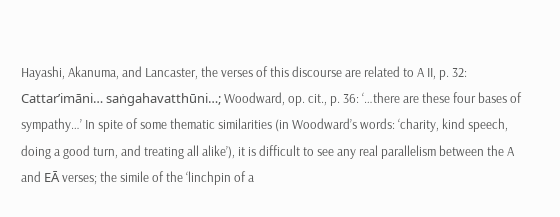Hayashi, Akanuma, and Lancaster, the verses of this discourse are related to A II, p. 32: Cattar’imāni… saṅgahavatthūni…; Woodward, op. cit., p. 36: ‘…there are these four bases of sympathy…’ In spite of some thematic similarities (in Woodward’s words: ‘charity, kind speech, doing a good turn, and treating all alike’), it is difficult to see any real parallelism between the A and EĀ verses; the simile of the ‘linchpin of a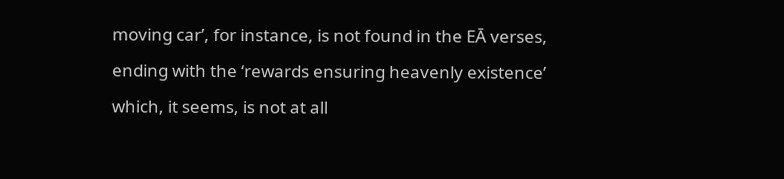moving car’, for instance, is not found in the EĀ verses, ending with the ‘rewards ensuring heavenly existence’ which, it seems, is not at all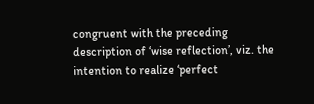congruent with the preceding description of ‘wise reflection’, viz. the intention to realize ‘perfect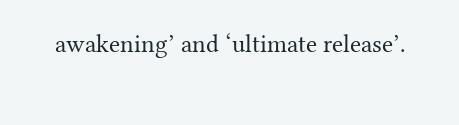awakening’ and ‘ultimate release’.